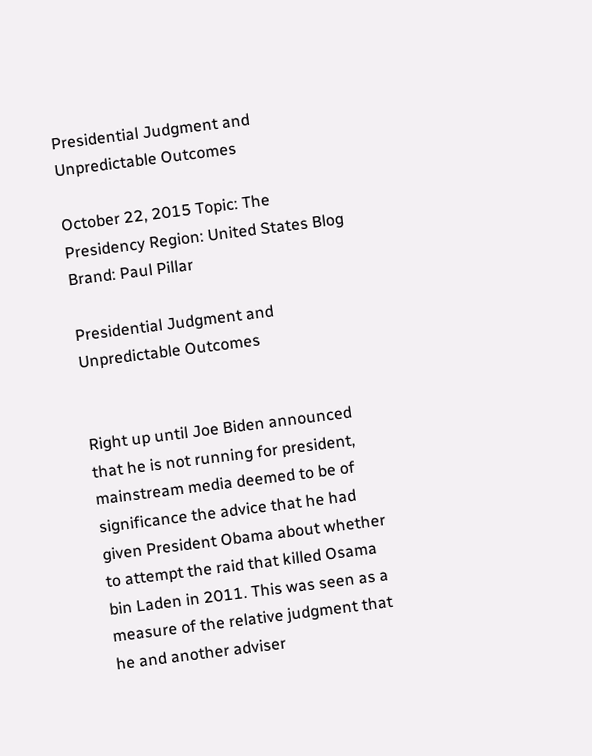Presidential Judgment and Unpredictable Outcomes

October 22, 2015 Topic: The Presidency Region: United States Blog Brand: Paul Pillar

Presidential Judgment and Unpredictable Outcomes


Right up until Joe Biden announced that he is not running for president, mainstream media deemed to be of significance the advice that he had given President Obama about whether to attempt the raid that killed Osama bin Laden in 2011. This was seen as a measure of the relative judgment that he and another adviser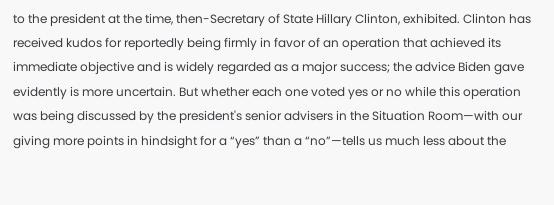to the president at the time, then-Secretary of State Hillary Clinton, exhibited. Clinton has received kudos for reportedly being firmly in favor of an operation that achieved its immediate objective and is widely regarded as a major success; the advice Biden gave evidently is more uncertain. But whether each one voted yes or no while this operation was being discussed by the president's senior advisers in the Situation Room—with our giving more points in hindsight for a “yes” than a “no”—tells us much less about the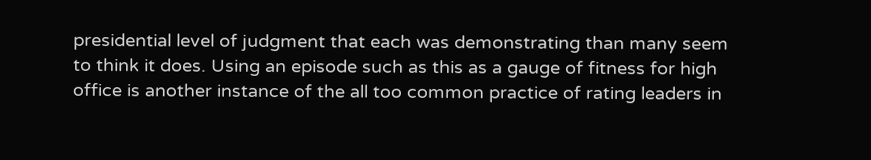presidential level of judgment that each was demonstrating than many seem to think it does. Using an episode such as this as a gauge of fitness for high office is another instance of the all too common practice of rating leaders in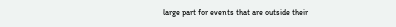large part for events that are outside their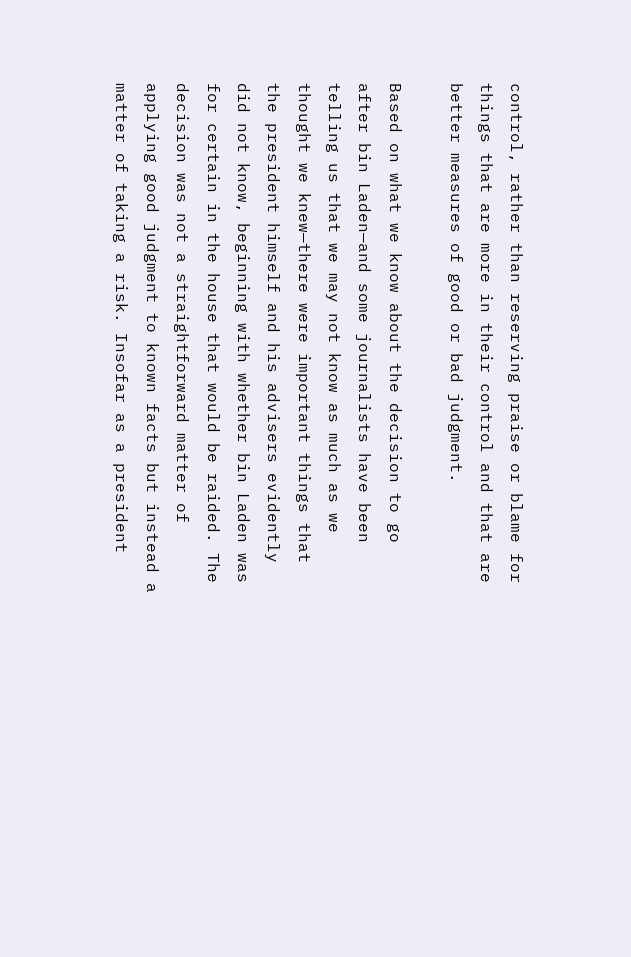control, rather than reserving praise or blame for things that are more in their control and that are better measures of good or bad judgment.

Based on what we know about the decision to go after bin Laden—and some journalists have been telling us that we may not know as much as we thought we knew—there were important things that the president himself and his advisers evidently did not know, beginning with whether bin Laden was for certain in the house that would be raided. The decision was not a straightforward matter of applying good judgment to known facts but instead a matter of taking a risk. Insofar as a president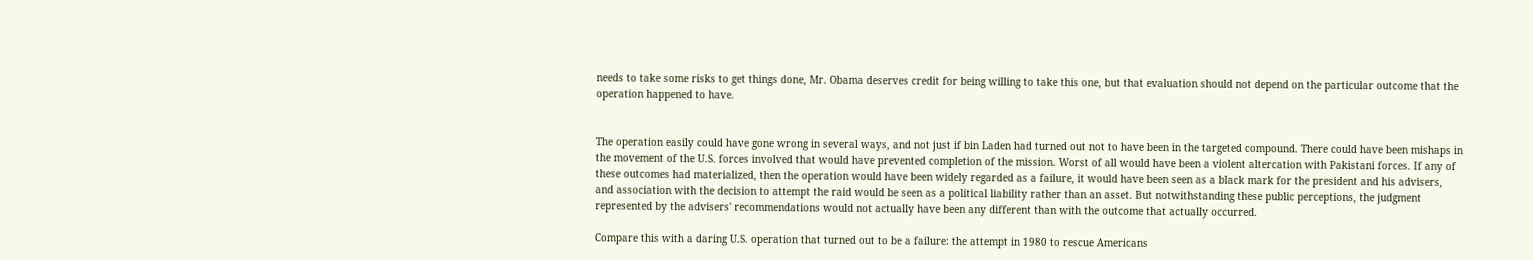needs to take some risks to get things done, Mr. Obama deserves credit for being willing to take this one, but that evaluation should not depend on the particular outcome that the operation happened to have.


The operation easily could have gone wrong in several ways, and not just if bin Laden had turned out not to have been in the targeted compound. There could have been mishaps in the movement of the U.S. forces involved that would have prevented completion of the mission. Worst of all would have been a violent altercation with Pakistani forces. If any of these outcomes had materialized, then the operation would have been widely regarded as a failure, it would have been seen as a black mark for the president and his advisers, and association with the decision to attempt the raid would be seen as a political liability rather than an asset. But notwithstanding these public perceptions, the judgment represented by the advisers' recommendations would not actually have been any different than with the outcome that actually occurred.

Compare this with a daring U.S. operation that turned out to be a failure: the attempt in 1980 to rescue Americans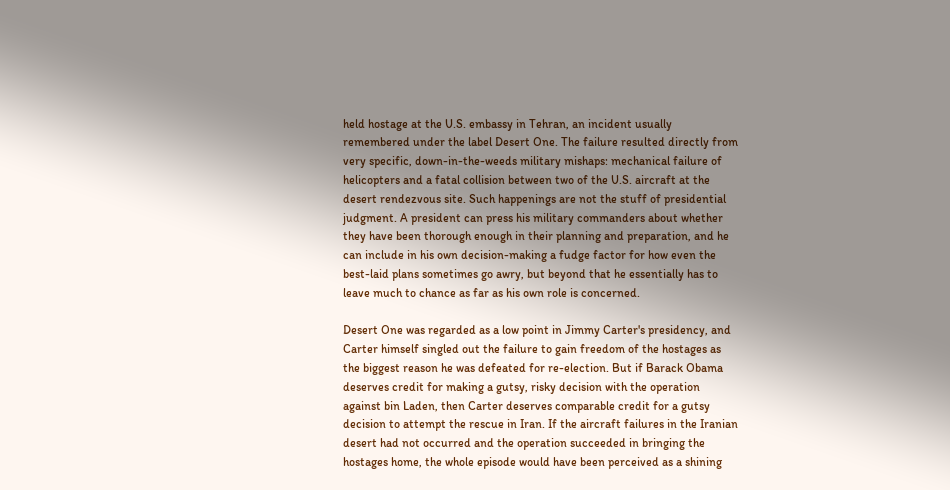held hostage at the U.S. embassy in Tehran, an incident usually remembered under the label Desert One. The failure resulted directly from very specific, down-in-the-weeds military mishaps: mechanical failure of helicopters and a fatal collision between two of the U.S. aircraft at the desert rendezvous site. Such happenings are not the stuff of presidential judgment. A president can press his military commanders about whether they have been thorough enough in their planning and preparation, and he can include in his own decision-making a fudge factor for how even the best-laid plans sometimes go awry, but beyond that he essentially has to leave much to chance as far as his own role is concerned.

Desert One was regarded as a low point in Jimmy Carter's presidency, and Carter himself singled out the failure to gain freedom of the hostages as the biggest reason he was defeated for re-election. But if Barack Obama deserves credit for making a gutsy, risky decision with the operation against bin Laden, then Carter deserves comparable credit for a gutsy decision to attempt the rescue in Iran. If the aircraft failures in the Iranian desert had not occurred and the operation succeeded in bringing the hostages home, the whole episode would have been perceived as a shining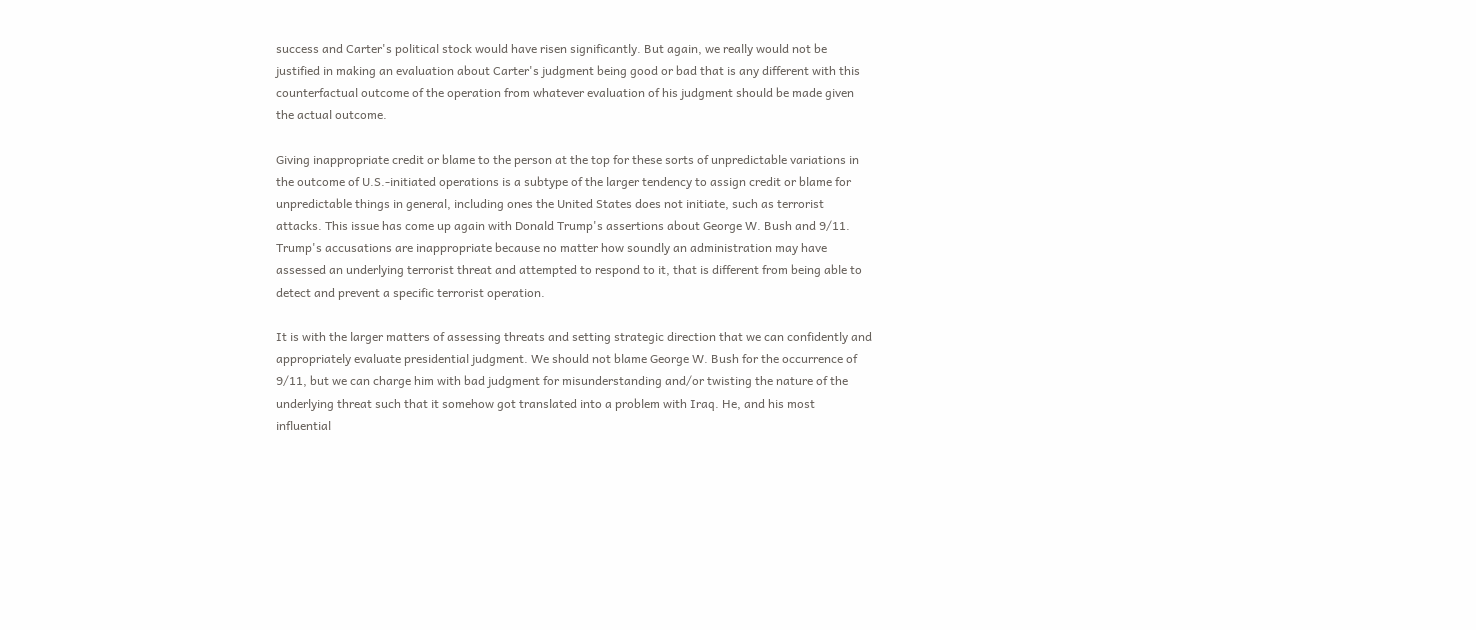success and Carter's political stock would have risen significantly. But again, we really would not be justified in making an evaluation about Carter's judgment being good or bad that is any different with this counterfactual outcome of the operation from whatever evaluation of his judgment should be made given the actual outcome.

Giving inappropriate credit or blame to the person at the top for these sorts of unpredictable variations in the outcome of U.S.-initiated operations is a subtype of the larger tendency to assign credit or blame for unpredictable things in general, including ones the United States does not initiate, such as terrorist attacks. This issue has come up again with Donald Trump's assertions about George W. Bush and 9/11. Trump's accusations are inappropriate because no matter how soundly an administration may have assessed an underlying terrorist threat and attempted to respond to it, that is different from being able to detect and prevent a specific terrorist operation.

It is with the larger matters of assessing threats and setting strategic direction that we can confidently and appropriately evaluate presidential judgment. We should not blame George W. Bush for the occurrence of 9/11, but we can charge him with bad judgment for misunderstanding and/or twisting the nature of the underlying threat such that it somehow got translated into a problem with Iraq. He, and his most influential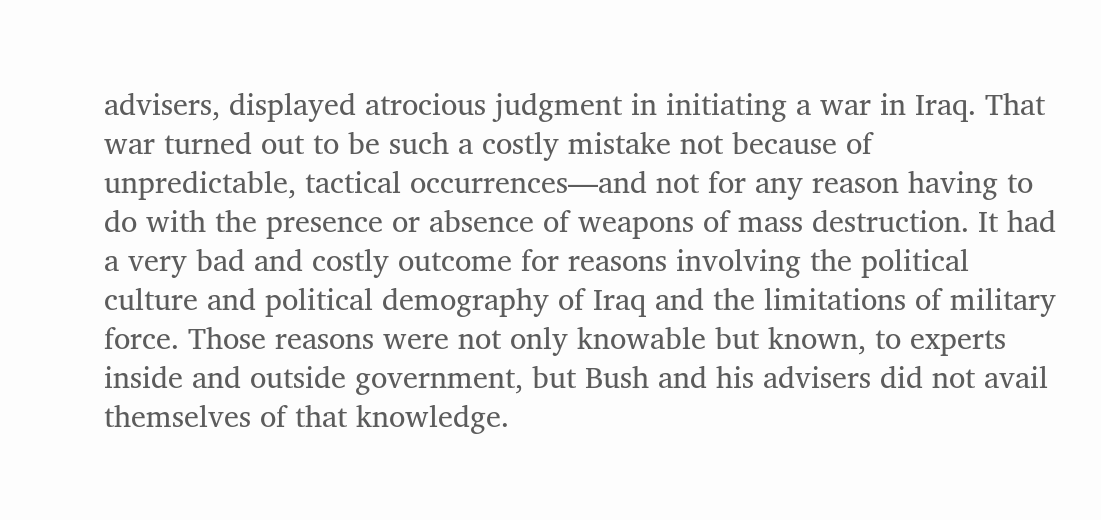advisers, displayed atrocious judgment in initiating a war in Iraq. That war turned out to be such a costly mistake not because of unpredictable, tactical occurrences—and not for any reason having to do with the presence or absence of weapons of mass destruction. It had a very bad and costly outcome for reasons involving the political culture and political demography of Iraq and the limitations of military force. Those reasons were not only knowable but known, to experts inside and outside government, but Bush and his advisers did not avail themselves of that knowledge.